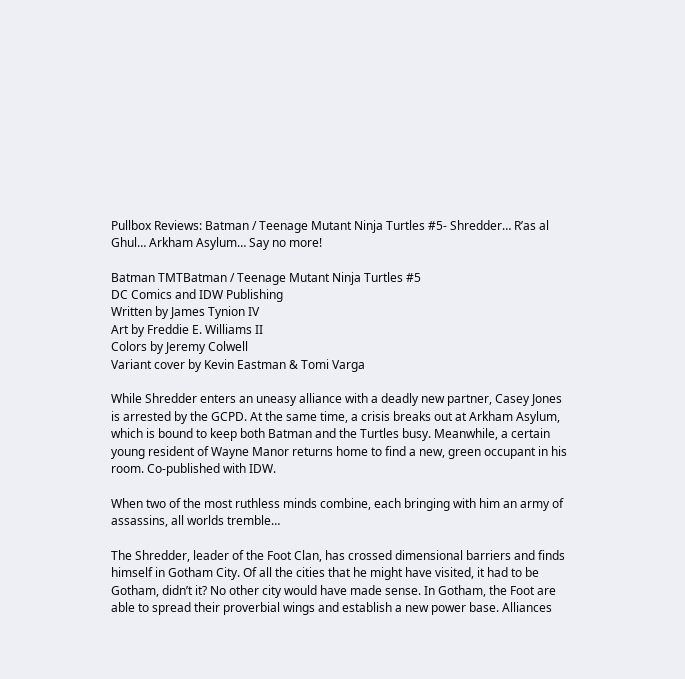Pullbox Reviews: Batman / Teenage Mutant Ninja Turtles #5- Shredder… R’as al Ghul… Arkham Asylum… Say no more!

Batman TMTBatman / Teenage Mutant Ninja Turtles #5
DC Comics and IDW Publishing
Written by James Tynion IV
Art by Freddie E. Williams II
Colors by Jeremy Colwell
Variant cover by Kevin Eastman & Tomi Varga

While Shredder enters an uneasy alliance with a deadly new partner, Casey Jones is arrested by the GCPD. At the same time, a crisis breaks out at Arkham Asylum, which is bound to keep both Batman and the Turtles busy. Meanwhile, a certain young resident of Wayne Manor returns home to find a new, green occupant in his room. Co-published with IDW.

When two of the most ruthless minds combine, each bringing with him an army of assassins, all worlds tremble…

The Shredder, leader of the Foot Clan, has crossed dimensional barriers and finds himself in Gotham City. Of all the cities that he might have visited, it had to be Gotham, didn’t it? No other city would have made sense. In Gotham, the Foot are able to spread their proverbial wings and establish a new power base. Alliances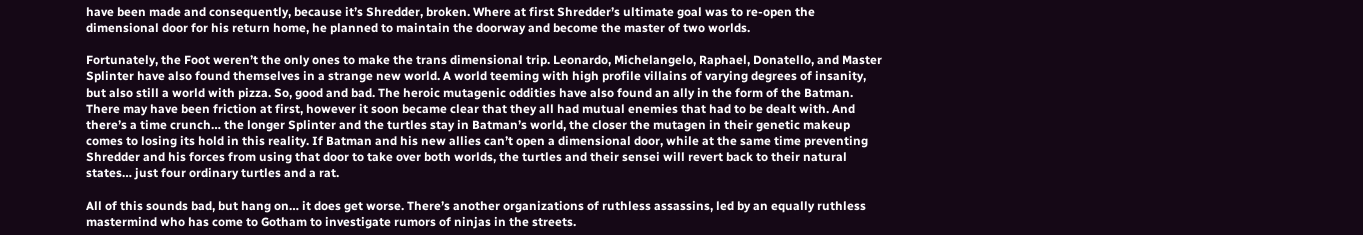have been made and consequently, because it’s Shredder, broken. Where at first Shredder’s ultimate goal was to re-open the dimensional door for his return home, he planned to maintain the doorway and become the master of two worlds.

Fortunately, the Foot weren’t the only ones to make the trans dimensional trip. Leonardo, Michelangelo, Raphael, Donatello, and Master Splinter have also found themselves in a strange new world. A world teeming with high profile villains of varying degrees of insanity, but also still a world with pizza. So, good and bad. The heroic mutagenic oddities have also found an ally in the form of the Batman. There may have been friction at first, however it soon became clear that they all had mutual enemies that had to be dealt with. And there’s a time crunch… the longer Splinter and the turtles stay in Batman’s world, the closer the mutagen in their genetic makeup comes to losing its hold in this reality. If Batman and his new allies can’t open a dimensional door, while at the same time preventing Shredder and his forces from using that door to take over both worlds, the turtles and their sensei will revert back to their natural states… just four ordinary turtles and a rat.

All of this sounds bad, but hang on… it does get worse. There’s another organizations of ruthless assassins, led by an equally ruthless mastermind who has come to Gotham to investigate rumors of ninjas in the streets.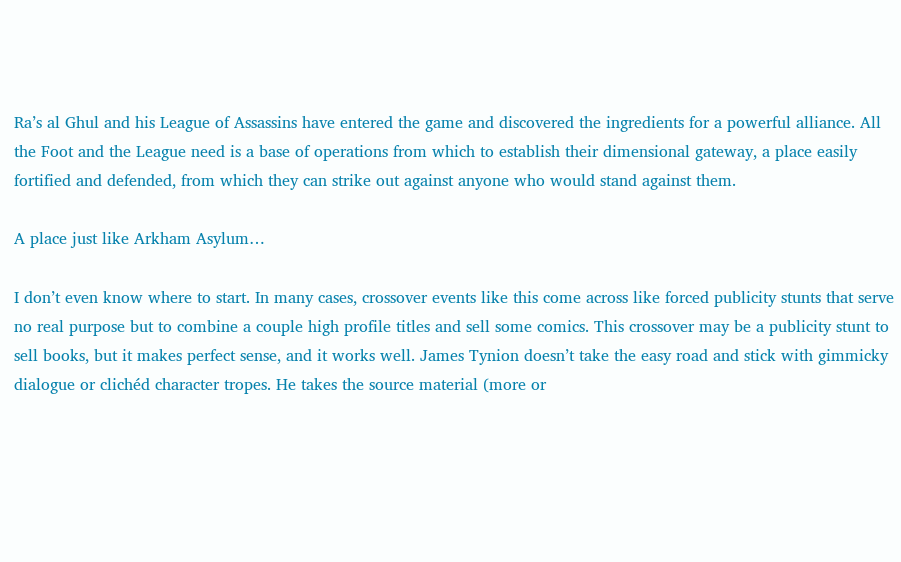Ra’s al Ghul and his League of Assassins have entered the game and discovered the ingredients for a powerful alliance. All the Foot and the League need is a base of operations from which to establish their dimensional gateway, a place easily fortified and defended, from which they can strike out against anyone who would stand against them.

A place just like Arkham Asylum…

I don’t even know where to start. In many cases, crossover events like this come across like forced publicity stunts that serve no real purpose but to combine a couple high profile titles and sell some comics. This crossover may be a publicity stunt to sell books, but it makes perfect sense, and it works well. James Tynion doesn’t take the easy road and stick with gimmicky dialogue or clichéd character tropes. He takes the source material (more or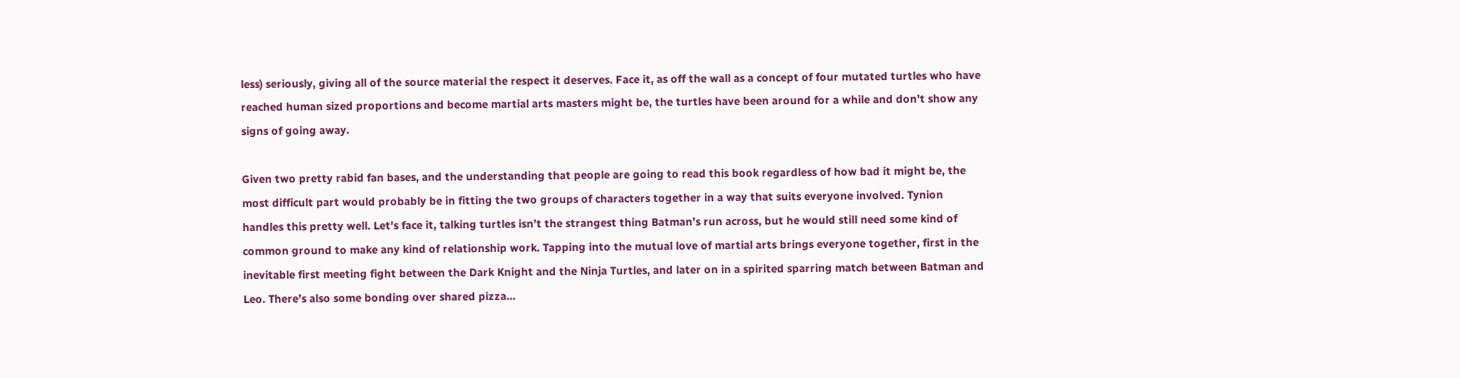less) seriously, giving all of the source material the respect it deserves. Face it, as off the wall as a concept of four mutated turtles who have reached human sized proportions and become martial arts masters might be, the turtles have been around for a while and don’t show any signs of going away.

Given two pretty rabid fan bases, and the understanding that people are going to read this book regardless of how bad it might be, the most difficult part would probably be in fitting the two groups of characters together in a way that suits everyone involved. Tynion handles this pretty well. Let’s face it, talking turtles isn’t the strangest thing Batman’s run across, but he would still need some kind of common ground to make any kind of relationship work. Tapping into the mutual love of martial arts brings everyone together, first in the inevitable first meeting fight between the Dark Knight and the Ninja Turtles, and later on in a spirited sparring match between Batman and Leo. There’s also some bonding over shared pizza…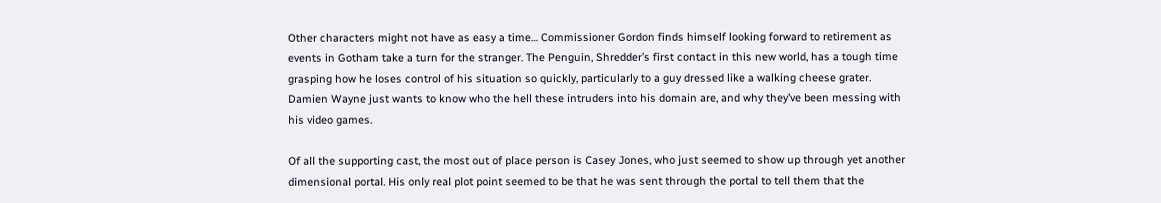Other characters might not have as easy a time… Commissioner Gordon finds himself looking forward to retirement as events in Gotham take a turn for the stranger. The Penguin, Shredder’s first contact in this new world, has a tough time grasping how he loses control of his situation so quickly, particularly to a guy dressed like a walking cheese grater. Damien Wayne just wants to know who the hell these intruders into his domain are, and why they’ve been messing with his video games.

Of all the supporting cast, the most out of place person is Casey Jones, who just seemed to show up through yet another dimensional portal. His only real plot point seemed to be that he was sent through the portal to tell them that the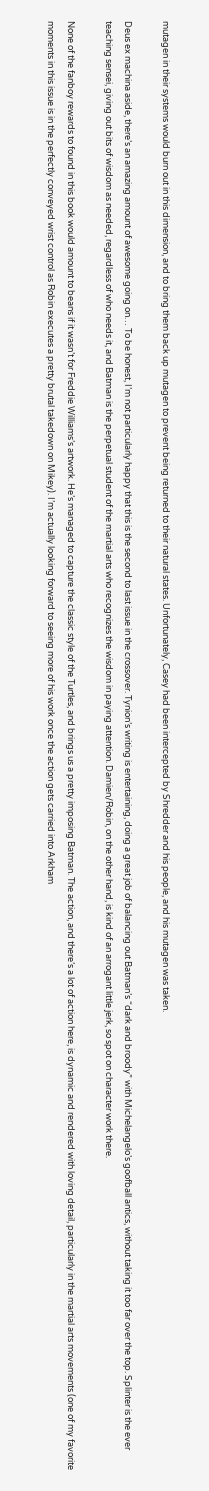mutagen in their systems would burn out in this dimension, and to bring them back up mutagen to prevent being returned to their natural states. Unfortunately, Casey had been intercepted by Shredder and his people, and his mutagen was taken.

Deus ex machina aside, there’s an amazing amount of awesome going on… To be honest, I’m not particularly happy that this is the second to last issue in the crossover. Tynion’s writing is entertaining, doing a great job of balancing out Batman’s “dark and broody” with Michelangelo’s goofball antics, without taking it too far over the top. Splinter is the ever teaching sensei, giving out bits of wisdom as needed, regardless of who needs it, and Batman is the perpetual student of the martial arts who recognizes the wisdom in paying attention. Damien/Robin, on the other hand, is kind of an arrogant little jerk, so spot on character work there.

None of the fanboy rewards to found in this book would amount to beans if it wasn’t for Freddie Williams’s artwork. He’s managed to capture the classic style of the Turtles, and brings us a pretty imposing Batman. The action, and there’s a lot of action here, is dynamic and rendered with loving detail, particularly in the martial arts movements (one of my favorite moments in this issue is in the perfectly conveyed wrist control as Robin executes a pretty brutal takedown on Mikey). I’m actually looking forward to seeing more of his work once the action gets carried into Arkham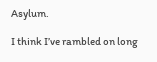Asylum.

I think I’ve rambled on long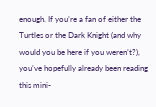enough. If you’re a fan of either the Turtles or the Dark Knight (and why would you be here if you weren’t?), you’ve hopefully already been reading this mini-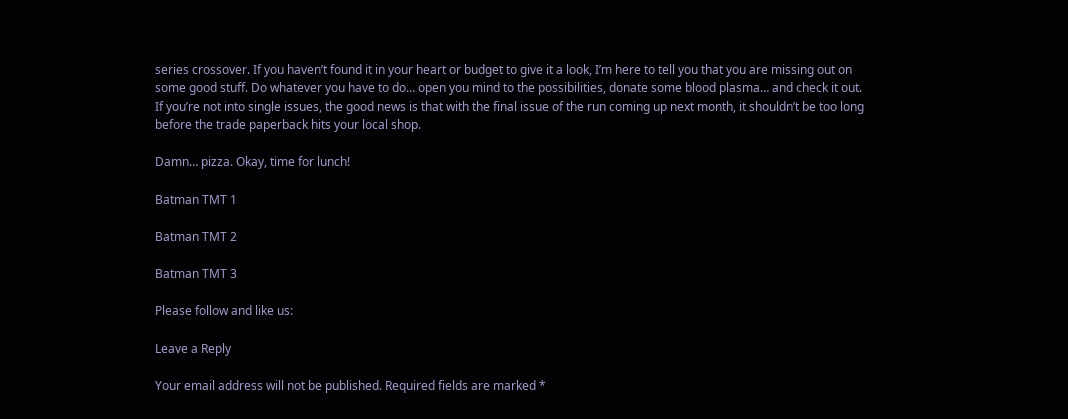series crossover. If you haven’t found it in your heart or budget to give it a look, I’m here to tell you that you are missing out on some good stuff. Do whatever you have to do… open you mind to the possibilities, donate some blood plasma… and check it out. If you’re not into single issues, the good news is that with the final issue of the run coming up next month, it shouldn’t be too long before the trade paperback hits your local shop.

Damn… pizza. Okay, time for lunch!

Batman TMT 1

Batman TMT 2

Batman TMT 3

Please follow and like us:

Leave a Reply

Your email address will not be published. Required fields are marked *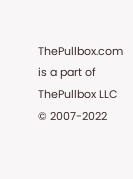ThePullbox.com is a part of ThePullbox LLC © 2007-2022